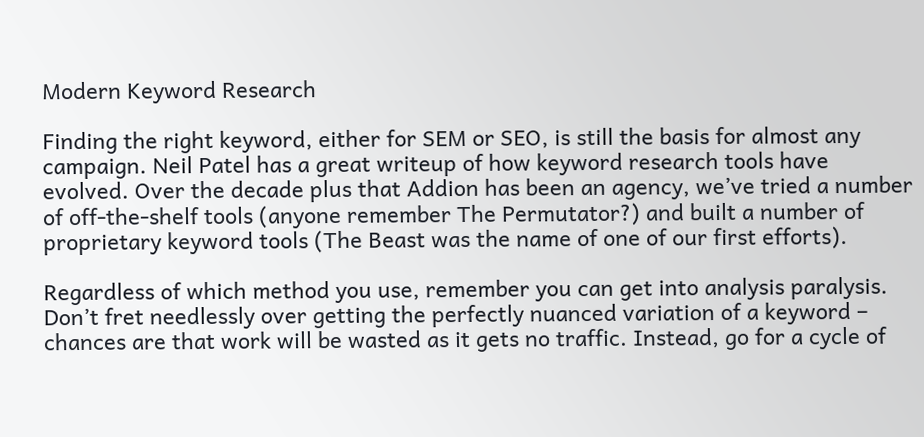Modern Keyword Research

Finding the right keyword, either for SEM or SEO, is still the basis for almost any campaign. Neil Patel has a great writeup of how keyword research tools have evolved. Over the decade plus that Addion has been an agency, we’ve tried a number of off-the-shelf tools (anyone remember The Permutator?) and built a number of proprietary keyword tools (The Beast was the name of one of our first efforts).

Regardless of which method you use, remember you can get into analysis paralysis.  Don’t fret needlessly over getting the perfectly nuanced variation of a keyword – chances are that work will be wasted as it gets no traffic. Instead, go for a cycle of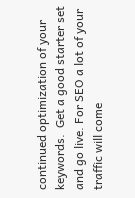continued optimization of your keywords.  Get a good starter set and go live. For SEO a lot of your traffic will come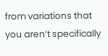from variations that you aren’t specifically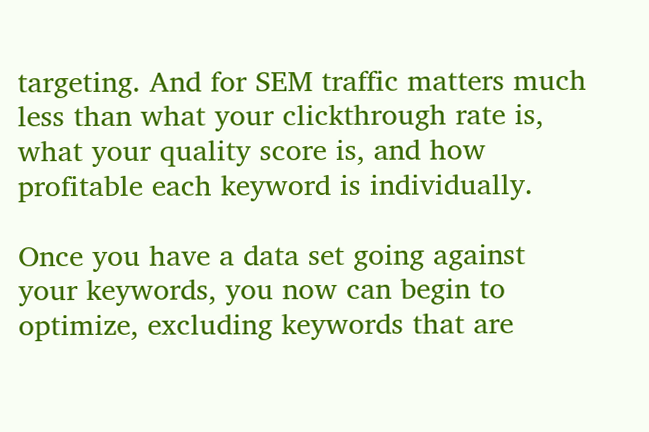targeting. And for SEM traffic matters much less than what your clickthrough rate is, what your quality score is, and how profitable each keyword is individually.

Once you have a data set going against your keywords, you now can begin to optimize, excluding keywords that are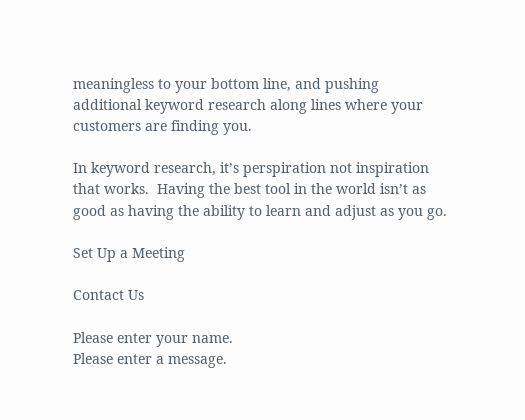meaningless to your bottom line, and pushing additional keyword research along lines where your customers are finding you.

In keyword research, it’s perspiration not inspiration that works.  Having the best tool in the world isn’t as good as having the ability to learn and adjust as you go.

Set Up a Meeting

Contact Us

Please enter your name.
Please enter a message.